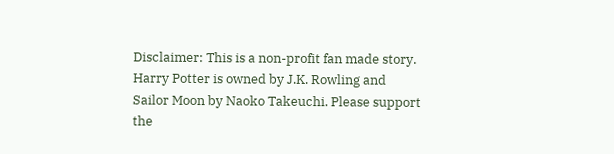Disclaimer: This is a non-profit fan made story. Harry Potter is owned by J.K. Rowling and Sailor Moon by Naoko Takeuchi. Please support the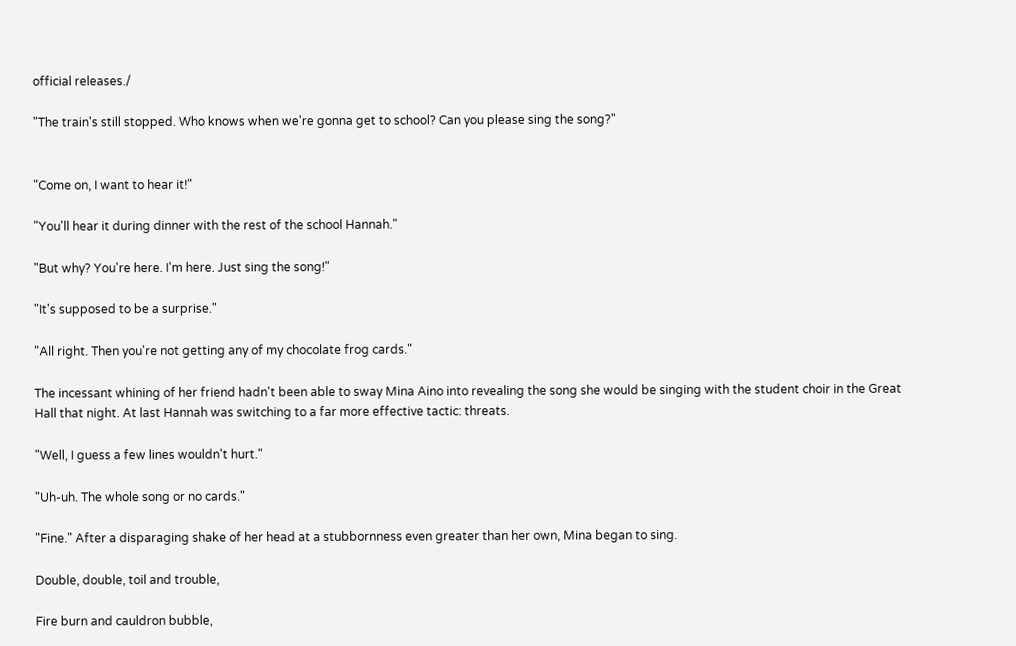official releases./

"The train's still stopped. Who knows when we're gonna get to school? Can you please sing the song?"


"Come on, I want to hear it!"

"You'll hear it during dinner with the rest of the school Hannah."

"But why? You're here. I'm here. Just sing the song!"

"It's supposed to be a surprise."

"All right. Then you're not getting any of my chocolate frog cards."

The incessant whining of her friend hadn't been able to sway Mina Aino into revealing the song she would be singing with the student choir in the Great Hall that night. At last Hannah was switching to a far more effective tactic: threats.

"Well, I guess a few lines wouldn't hurt."

"Uh-uh. The whole song or no cards."

"Fine." After a disparaging shake of her head at a stubbornness even greater than her own, Mina began to sing.

Double, double, toil and trouble,

Fire burn and cauldron bubble,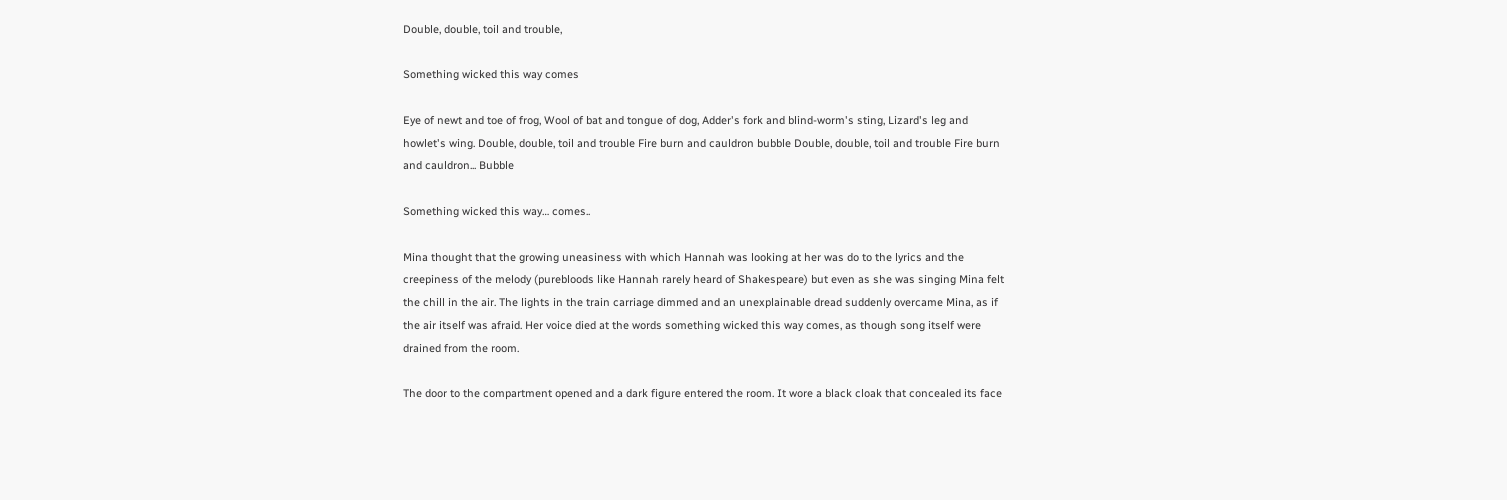Double, double, toil and trouble,

Something wicked this way comes

Eye of newt and toe of frog, Wool of bat and tongue of dog, Adder's fork and blind-worm's sting, Lizard's leg and howlet's wing. Double, double, toil and trouble Fire burn and cauldron bubble Double, double, toil and trouble Fire burn and cauldron... Bubble

Something wicked this way… comes..

Mina thought that the growing uneasiness with which Hannah was looking at her was do to the lyrics and the creepiness of the melody (purebloods like Hannah rarely heard of Shakespeare) but even as she was singing Mina felt the chill in the air. The lights in the train carriage dimmed and an unexplainable dread suddenly overcame Mina, as if the air itself was afraid. Her voice died at the words something wicked this way comes, as though song itself were drained from the room.

The door to the compartment opened and a dark figure entered the room. It wore a black cloak that concealed its face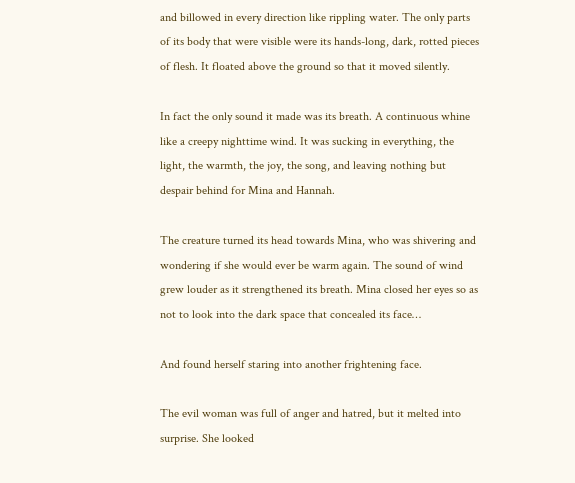and billowed in every direction like rippling water. The only parts of its body that were visible were its hands-long, dark, rotted pieces of flesh. It floated above the ground so that it moved silently.

In fact the only sound it made was its breath. A continuous whine like a creepy nighttime wind. It was sucking in everything, the light, the warmth, the joy, the song, and leaving nothing but despair behind for Mina and Hannah.

The creature turned its head towards Mina, who was shivering and wondering if she would ever be warm again. The sound of wind grew louder as it strengthened its breath. Mina closed her eyes so as not to look into the dark space that concealed its face…

And found herself staring into another frightening face.

The evil woman was full of anger and hatred, but it melted into surprise. She looked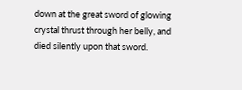down at the great sword of glowing crystal thrust through her belly, and died silently upon that sword.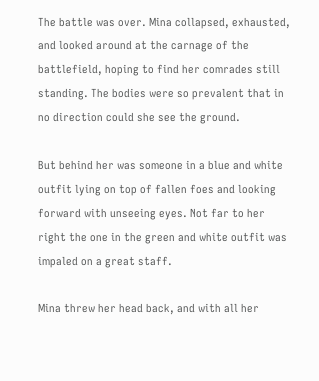The battle was over. Mina collapsed, exhausted, and looked around at the carnage of the battlefield, hoping to find her comrades still standing. The bodies were so prevalent that in no direction could she see the ground.

But behind her was someone in a blue and white outfit lying on top of fallen foes and looking forward with unseeing eyes. Not far to her right the one in the green and white outfit was impaled on a great staff.

Mina threw her head back, and with all her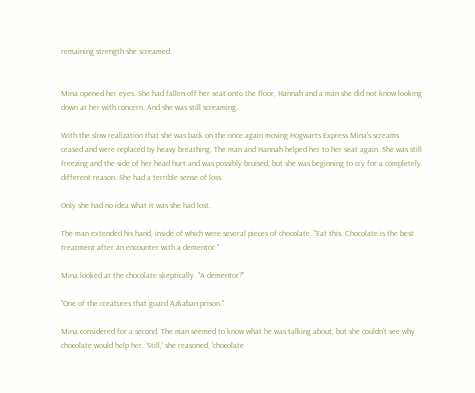remaining strength she screamed.


Mina opened her eyes. She had fallen off her seat onto the floor, Hannah and a man she did not know looking down at her with concern. And she was still screaming.

With the slow realization that she was back on the once again moving Hogwarts Express Mina's screams ceased and were replaced by heavy breathing. The man and Hannah helped her to her seat again. She was still freezing and the side of her head hurt and was possibly bruised, but she was beginning to cry for a completely different reason. She had a terrible sense of loss.

Only she had no idea what it was she had lost.

The man extended his hand, inside of which were several pieces of chocolate. "Eat this. Chocolate is the best treatment after an encounter with a dementor."

Mina looked at the chocolate skeptically. "A dementor?"

"One of the creatures that guard Azkaban prison."

Mina considered for a second. The man seemed to know what he was talking about, but she couldn't see why chocolate would help her. 'Still,' she reasoned, 'chocolate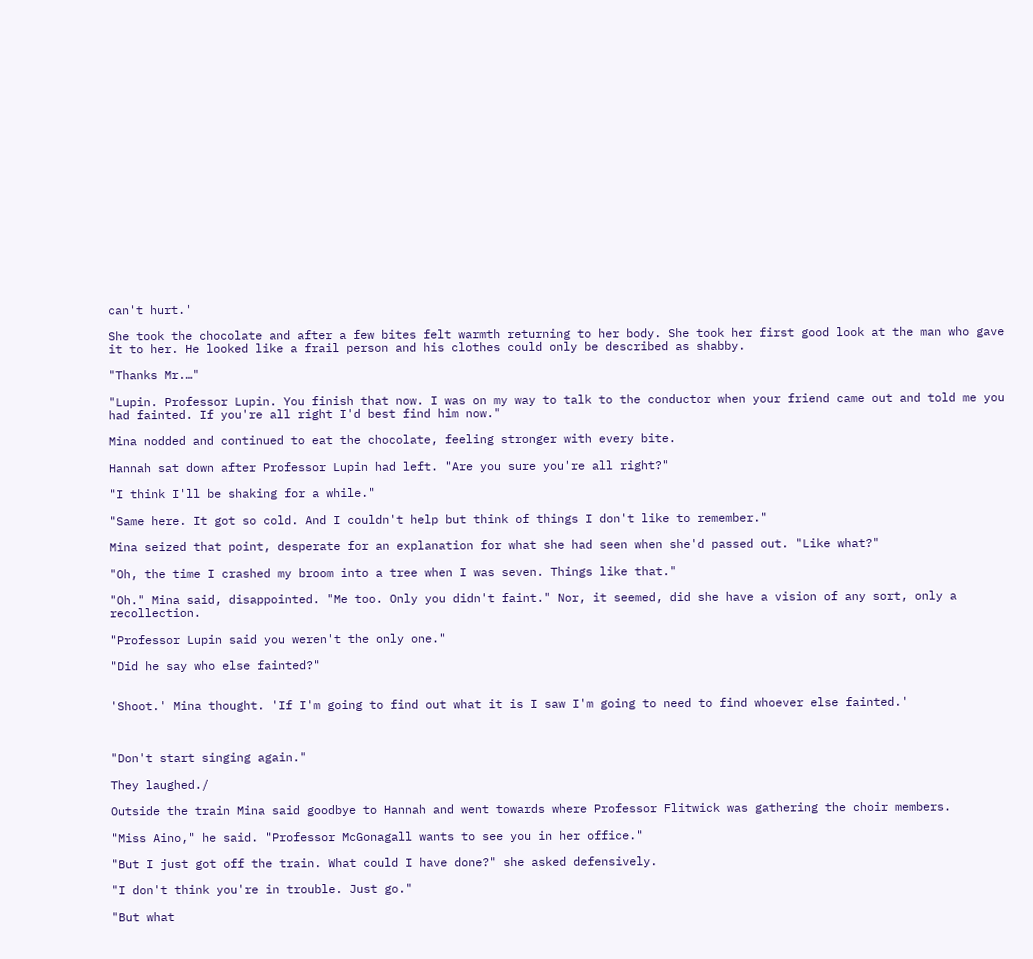can't hurt.'

She took the chocolate and after a few bites felt warmth returning to her body. She took her first good look at the man who gave it to her. He looked like a frail person and his clothes could only be described as shabby.

"Thanks Mr.…"

"Lupin. Professor Lupin. You finish that now. I was on my way to talk to the conductor when your friend came out and told me you had fainted. If you're all right I'd best find him now."

Mina nodded and continued to eat the chocolate, feeling stronger with every bite.

Hannah sat down after Professor Lupin had left. "Are you sure you're all right?"

"I think I'll be shaking for a while."

"Same here. It got so cold. And I couldn't help but think of things I don't like to remember."

Mina seized that point, desperate for an explanation for what she had seen when she'd passed out. "Like what?"

"Oh, the time I crashed my broom into a tree when I was seven. Things like that."

"Oh." Mina said, disappointed. "Me too. Only you didn't faint." Nor, it seemed, did she have a vision of any sort, only a recollection.

"Professor Lupin said you weren't the only one."

"Did he say who else fainted?"


'Shoot.' Mina thought. 'If I'm going to find out what it is I saw I'm going to need to find whoever else fainted.'



"Don't start singing again."

They laughed./

Outside the train Mina said goodbye to Hannah and went towards where Professor Flitwick was gathering the choir members.

"Miss Aino," he said. "Professor McGonagall wants to see you in her office."

"But I just got off the train. What could I have done?" she asked defensively.

"I don't think you're in trouble. Just go."

"But what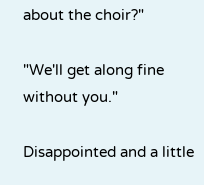about the choir?"

"We'll get along fine without you."

Disappointed and a little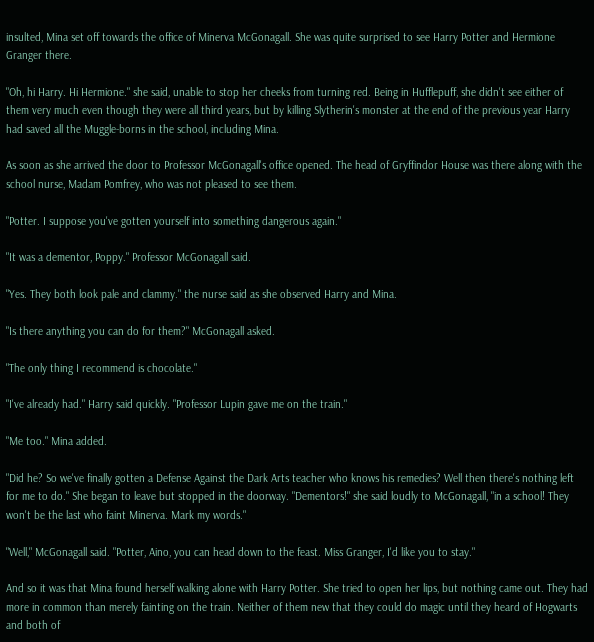insulted, Mina set off towards the office of Minerva McGonagall. She was quite surprised to see Harry Potter and Hermione Granger there.

"Oh, hi Harry. Hi Hermione." she said, unable to stop her cheeks from turning red. Being in Hufflepuff, she didn't see either of them very much even though they were all third years, but by killing Slytherin's monster at the end of the previous year Harry had saved all the Muggle-borns in the school, including Mina.

As soon as she arrived the door to Professor McGonagall's office opened. The head of Gryffindor House was there along with the school nurse, Madam Pomfrey, who was not pleased to see them.

"Potter. I suppose you've gotten yourself into something dangerous again."

"It was a dementor, Poppy." Professor McGonagall said.

"Yes. They both look pale and clammy." the nurse said as she observed Harry and Mina.

"Is there anything you can do for them?" McGonagall asked.

"The only thing I recommend is chocolate."

"I've already had." Harry said quickly. "Professor Lupin gave me on the train."

"Me too." Mina added.

"Did he? So we've finally gotten a Defense Against the Dark Arts teacher who knows his remedies? Well then there's nothing left for me to do." She began to leave but stopped in the doorway. "Dementors!" she said loudly to McGonagall, "in a school! They won't be the last who faint Minerva. Mark my words."

"Well," McGonagall said. "Potter, Aino, you can head down to the feast. Miss Granger, I'd like you to stay."

And so it was that Mina found herself walking alone with Harry Potter. She tried to open her lips, but nothing came out. They had more in common than merely fainting on the train. Neither of them new that they could do magic until they heard of Hogwarts and both of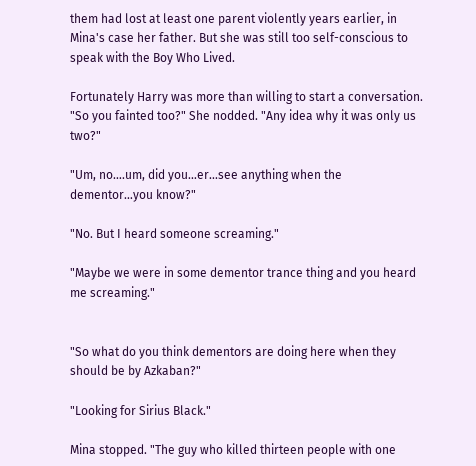them had lost at least one parent violently years earlier, in Mina's case her father. But she was still too self-conscious to speak with the Boy Who Lived.

Fortunately Harry was more than willing to start a conversation. "So you fainted too?" She nodded. "Any idea why it was only us two?"

"Um, no….um, did you…er...see anything when the dementor…you know?"

"No. But I heard someone screaming."

"Maybe we were in some dementor trance thing and you heard me screaming."


"So what do you think dementors are doing here when they should be by Azkaban?"

"Looking for Sirius Black."

Mina stopped. "The guy who killed thirteen people with one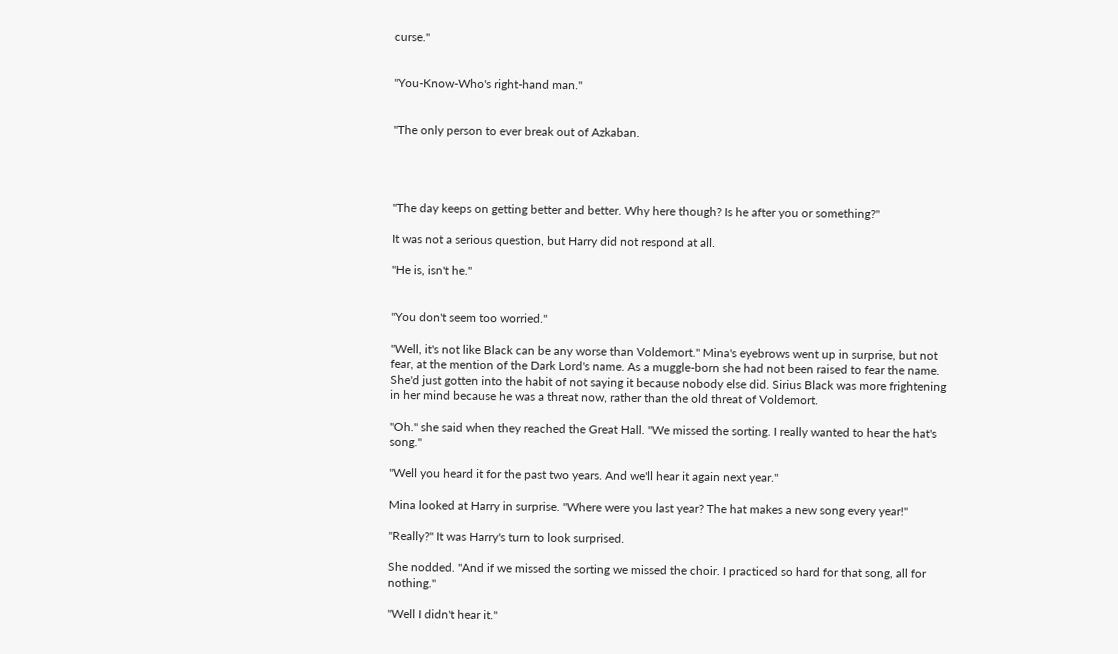curse."


"You-Know-Who's right-hand man."


"The only person to ever break out of Azkaban.




"The day keeps on getting better and better. Why here though? Is he after you or something?"

It was not a serious question, but Harry did not respond at all.

"He is, isn't he."


"You don't seem too worried."

"Well, it's not like Black can be any worse than Voldemort." Mina's eyebrows went up in surprise, but not fear, at the mention of the Dark Lord's name. As a muggle-born she had not been raised to fear the name. She'd just gotten into the habit of not saying it because nobody else did. Sirius Black was more frightening in her mind because he was a threat now, rather than the old threat of Voldemort.

"Oh." she said when they reached the Great Hall. "We missed the sorting. I really wanted to hear the hat's song."

"Well you heard it for the past two years. And we'll hear it again next year."

Mina looked at Harry in surprise. "Where were you last year? The hat makes a new song every year!"

"Really?" It was Harry's turn to look surprised.

She nodded. "And if we missed the sorting we missed the choir. I practiced so hard for that song, all for nothing."

"Well I didn't hear it."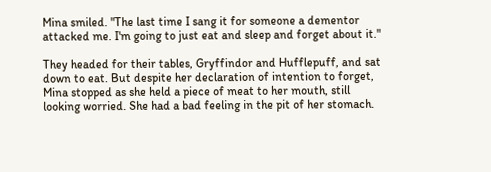Mina smiled. "The last time I sang it for someone a dementor attacked me. I'm going to just eat and sleep and forget about it."

They headed for their tables, Gryffindor and Hufflepuff, and sat down to eat. But despite her declaration of intention to forget, Mina stopped as she held a piece of meat to her mouth, still looking worried. She had a bad feeling in the pit of her stomach.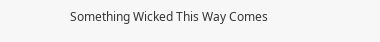Something Wicked This Way Comes